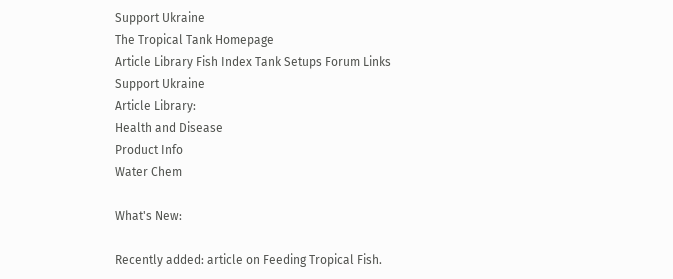Support Ukraine
The Tropical Tank Homepage
Article Library Fish Index Tank Setups Forum Links
Support Ukraine
Article Library:
Health and Disease
Product Info
Water Chem

What's New:

Recently added: article on Feeding Tropical Fish.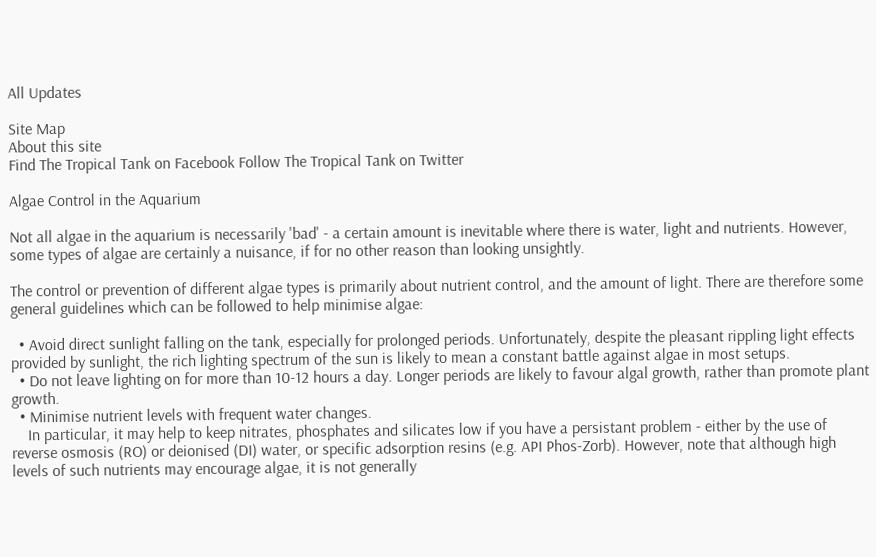All Updates

Site Map
About this site
Find The Tropical Tank on Facebook Follow The Tropical Tank on Twitter

Algae Control in the Aquarium

Not all algae in the aquarium is necessarily 'bad' - a certain amount is inevitable where there is water, light and nutrients. However, some types of algae are certainly a nuisance, if for no other reason than looking unsightly.

The control or prevention of different algae types is primarily about nutrient control, and the amount of light. There are therefore some general guidelines which can be followed to help minimise algae:

  • Avoid direct sunlight falling on the tank, especially for prolonged periods. Unfortunately, despite the pleasant rippling light effects provided by sunlight, the rich lighting spectrum of the sun is likely to mean a constant battle against algae in most setups.
  • Do not leave lighting on for more than 10-12 hours a day. Longer periods are likely to favour algal growth, rather than promote plant growth.
  • Minimise nutrient levels with frequent water changes.
    In particular, it may help to keep nitrates, phosphates and silicates low if you have a persistant problem - either by the use of reverse osmosis (RO) or deionised (DI) water, or specific adsorption resins (e.g. API Phos-Zorb). However, note that although high levels of such nutrients may encourage algae, it is not generally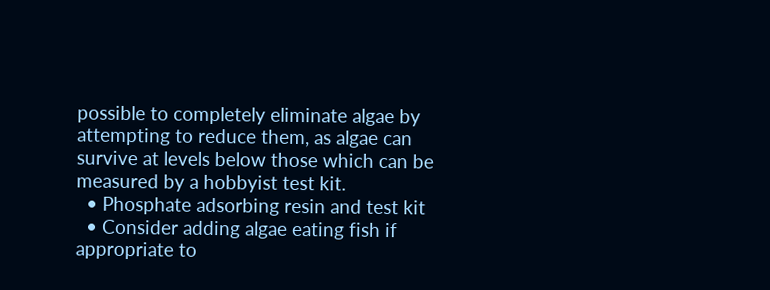possible to completely eliminate algae by attempting to reduce them, as algae can survive at levels below those which can be measured by a hobbyist test kit.
  • Phosphate adsorbing resin and test kit
  • Consider adding algae eating fish if appropriate to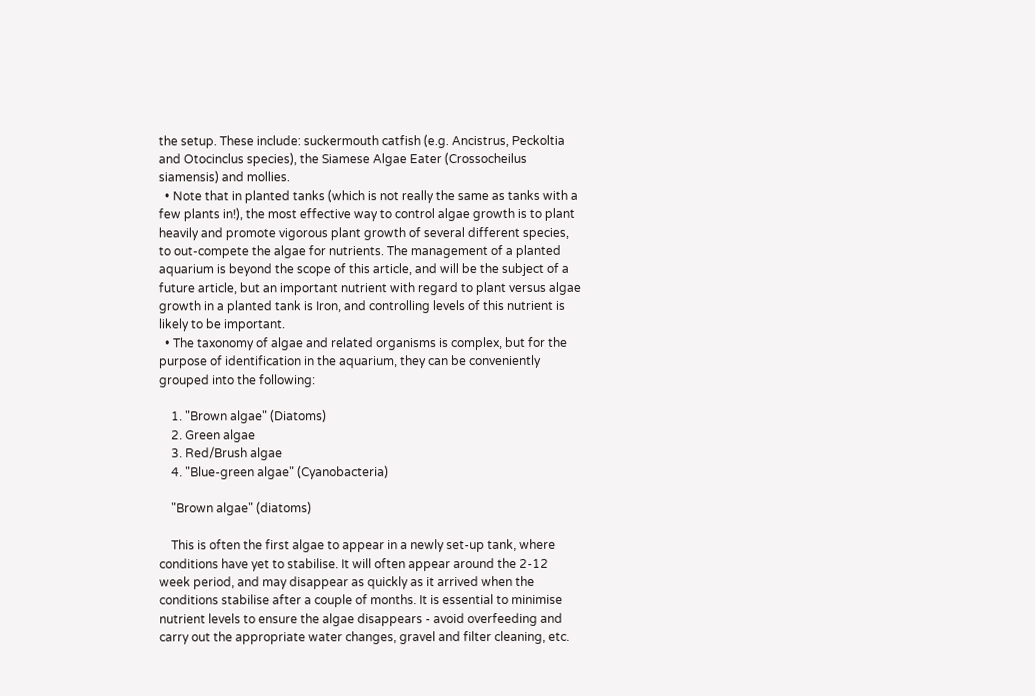the setup. These include: suckermouth catfish (e.g. Ancistrus, Peckoltia and Otocinclus species), the Siamese Algae Eater (Crossocheilus siamensis) and mollies.
  • Note that in planted tanks (which is not really the same as tanks with a few plants in!), the most effective way to control algae growth is to plant heavily and promote vigorous plant growth of several different species, to out-compete the algae for nutrients. The management of a planted aquarium is beyond the scope of this article, and will be the subject of a future article, but an important nutrient with regard to plant versus algae growth in a planted tank is Iron, and controlling levels of this nutrient is likely to be important.
  • The taxonomy of algae and related organisms is complex, but for the purpose of identification in the aquarium, they can be conveniently grouped into the following:

    1. "Brown algae" (Diatoms)
    2. Green algae
    3. Red/Brush algae
    4. "Blue-green algae" (Cyanobacteria)

    "Brown algae" (diatoms)

    This is often the first algae to appear in a newly set-up tank, where conditions have yet to stabilise. It will often appear around the 2-12 week period, and may disappear as quickly as it arrived when the conditions stabilise after a couple of months. It is essential to minimise nutrient levels to ensure the algae disappears - avoid overfeeding and carry out the appropriate water changes, gravel and filter cleaning, etc.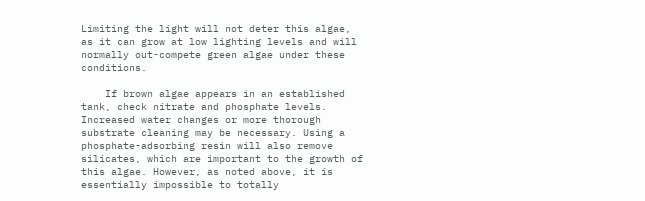Limiting the light will not deter this algae, as it can grow at low lighting levels and will normally out-compete green algae under these conditions.

    If brown algae appears in an established tank, check nitrate and phosphate levels. Increased water changes or more thorough substrate cleaning may be necessary. Using a phosphate-adsorbing resin will also remove silicates, which are important to the growth of this algae. However, as noted above, it is essentially impossible to totally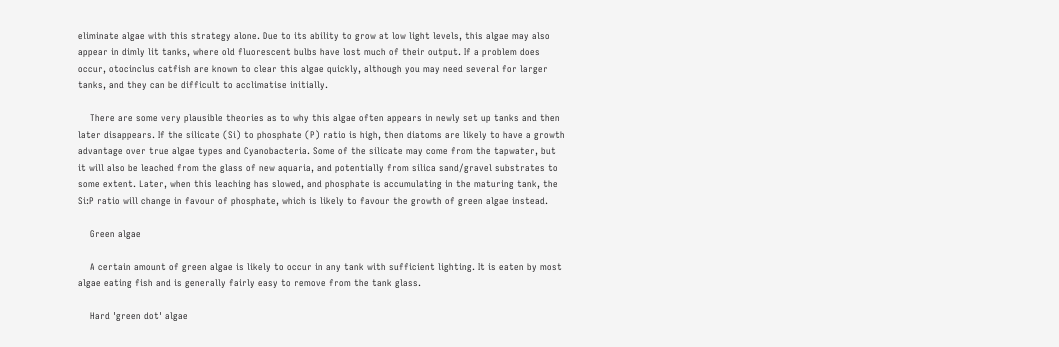eliminate algae with this strategy alone. Due to its ability to grow at low light levels, this algae may also appear in dimly lit tanks, where old fluorescent bulbs have lost much of their output. If a problem does occur, otocinclus catfish are known to clear this algae quickly, although you may need several for larger tanks, and they can be difficult to acclimatise initially.

    There are some very plausible theories as to why this algae often appears in newly set up tanks and then later disappears. If the silicate (Si) to phosphate (P) ratio is high, then diatoms are likely to have a growth advantage over true algae types and Cyanobacteria. Some of the silicate may come from the tapwater, but it will also be leached from the glass of new aquaria, and potentially from silica sand/gravel substrates to some extent. Later, when this leaching has slowed, and phosphate is accumulating in the maturing tank, the Si:P ratio will change in favour of phosphate, which is likely to favour the growth of green algae instead.

    Green algae

    A certain amount of green algae is likely to occur in any tank with sufficient lighting. It is eaten by most algae eating fish and is generally fairly easy to remove from the tank glass.

    Hard 'green dot' algae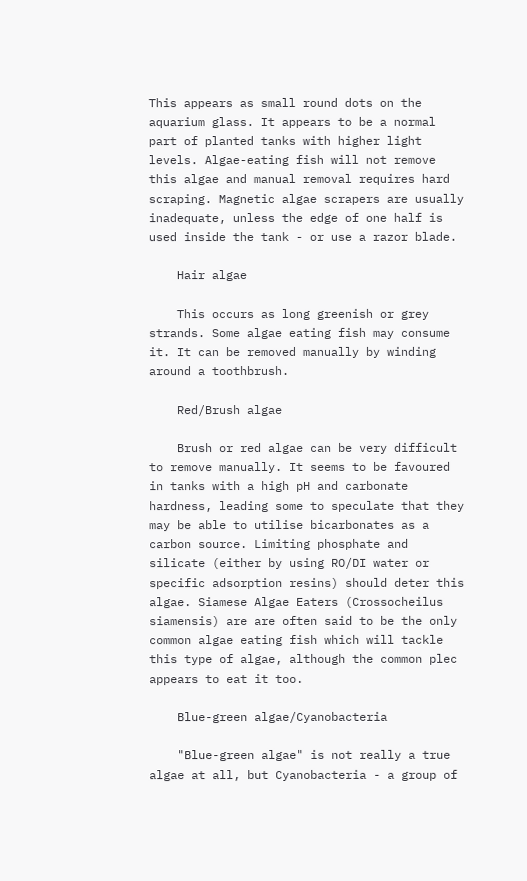This appears as small round dots on the aquarium glass. It appears to be a normal part of planted tanks with higher light levels. Algae-eating fish will not remove this algae and manual removal requires hard scraping. Magnetic algae scrapers are usually inadequate, unless the edge of one half is used inside the tank - or use a razor blade.

    Hair algae

    This occurs as long greenish or grey strands. Some algae eating fish may consume it. It can be removed manually by winding around a toothbrush.

    Red/Brush algae

    Brush or red algae can be very difficult to remove manually. It seems to be favoured in tanks with a high pH and carbonate hardness, leading some to speculate that they may be able to utilise bicarbonates as a carbon source. Limiting phosphate and silicate (either by using RO/DI water or specific adsorption resins) should deter this algae. Siamese Algae Eaters (Crossocheilus siamensis) are are often said to be the only common algae eating fish which will tackle this type of algae, although the common plec appears to eat it too.

    Blue-green algae/Cyanobacteria

    "Blue-green algae" is not really a true algae at all, but Cyanobacteria - a group of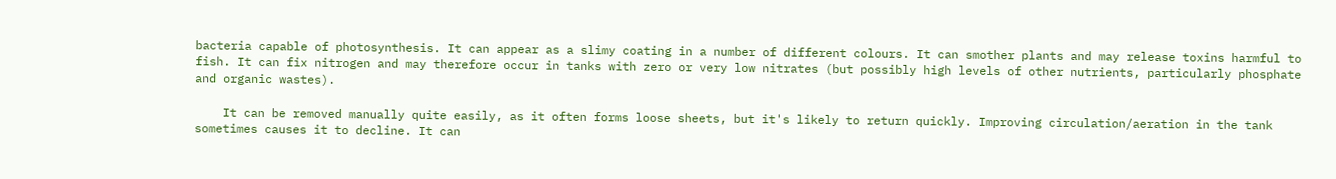bacteria capable of photosynthesis. It can appear as a slimy coating in a number of different colours. It can smother plants and may release toxins harmful to fish. It can fix nitrogen and may therefore occur in tanks with zero or very low nitrates (but possibly high levels of other nutrients, particularly phosphate and organic wastes).

    It can be removed manually quite easily, as it often forms loose sheets, but it's likely to return quickly. Improving circulation/aeration in the tank sometimes causes it to decline. It can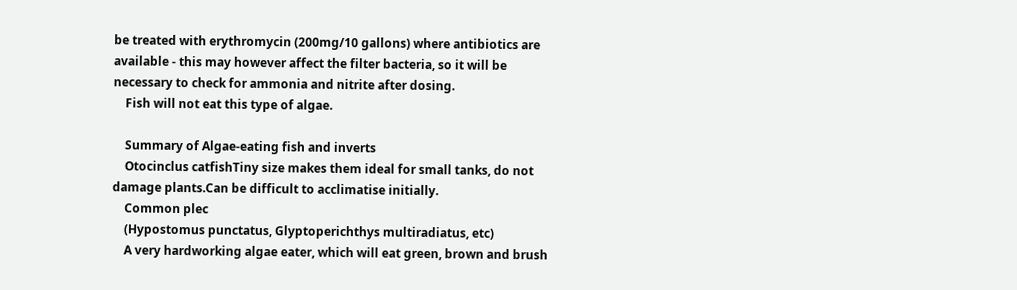be treated with erythromycin (200mg/10 gallons) where antibiotics are available - this may however affect the filter bacteria, so it will be necessary to check for ammonia and nitrite after dosing.
    Fish will not eat this type of algae.

    Summary of Algae-eating fish and inverts
    Otocinclus catfishTiny size makes them ideal for small tanks, do not damage plants.Can be difficult to acclimatise initially.
    Common plec
    (Hypostomus punctatus, Glyptoperichthys multiradiatus, etc)
    A very hardworking algae eater, which will eat green, brown and brush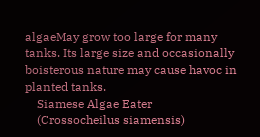algaeMay grow too large for many tanks. Its large size and occasionally boisterous nature may cause havoc in planted tanks.
    Siamese Algae Eater
    (Crossocheilus siamensis)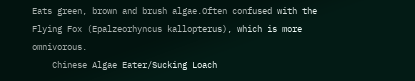Eats green, brown and brush algae.Often confused with the Flying Fox (Epalzeorhyncus kallopterus), which is more omnivorous.
    Chinese Algae Eater/Sucking Loach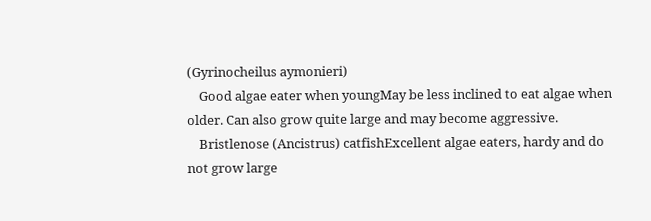(Gyrinocheilus aymonieri)
    Good algae eater when youngMay be less inclined to eat algae when older. Can also grow quite large and may become aggressive.
    Bristlenose (Ancistrus) catfishExcellent algae eaters, hardy and do not grow large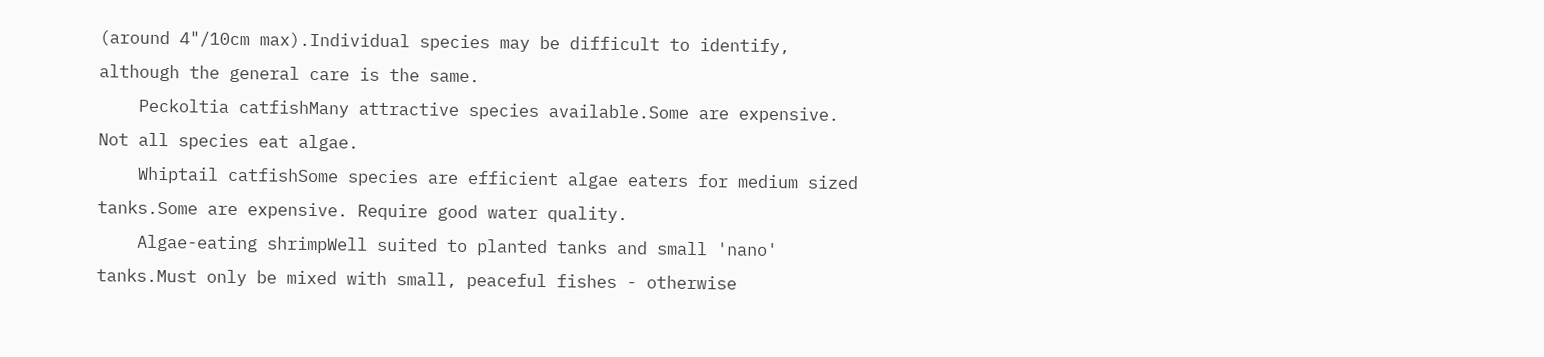(around 4"/10cm max).Individual species may be difficult to identify, although the general care is the same.
    Peckoltia catfishMany attractive species available.Some are expensive. Not all species eat algae.
    Whiptail catfishSome species are efficient algae eaters for medium sized tanks.Some are expensive. Require good water quality.
    Algae-eating shrimpWell suited to planted tanks and small 'nano' tanks.Must only be mixed with small, peaceful fishes - otherwise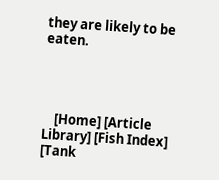they are likely to be eaten.




    [Home] [Article Library] [Fish Index] [Tank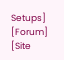Setups] [Forum] [Site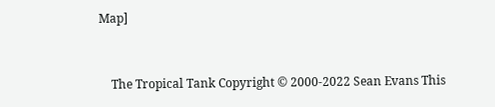Map]


    The Tropical Tank Copyright © 2000-2022 Sean Evans This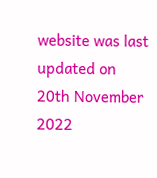website was last updated on 20th November 2022